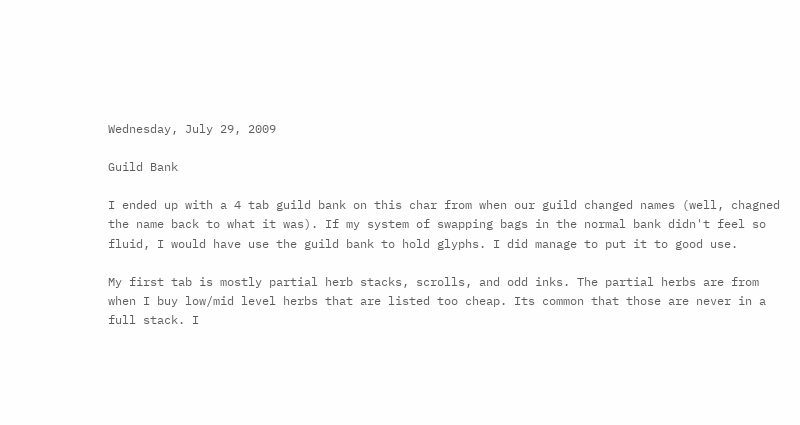Wednesday, July 29, 2009

Guild Bank

I ended up with a 4 tab guild bank on this char from when our guild changed names (well, chagned the name back to what it was). If my system of swapping bags in the normal bank didn't feel so fluid, I would have use the guild bank to hold glyphs. I did manage to put it to good use.

My first tab is mostly partial herb stacks, scrolls, and odd inks. The partial herbs are from when I buy low/mid level herbs that are listed too cheap. Its common that those are never in a full stack. I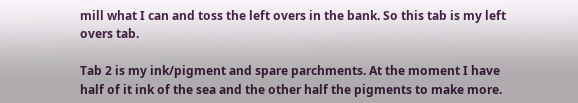mill what I can and toss the left overs in the bank. So this tab is my left overs tab.

Tab 2 is my ink/pigment and spare parchments. At the moment I have half of it ink of the sea and the other half the pigments to make more.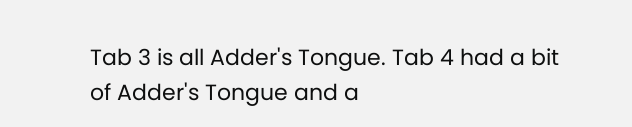Tab 3 is all Adder's Tongue. Tab 4 had a bit of Adder's Tongue and a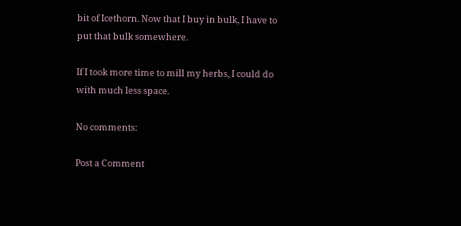bit of Icethorn. Now that I buy in bulk, I have to put that bulk somewhere.

If I took more time to mill my herbs, I could do with much less space.

No comments:

Post a Comment